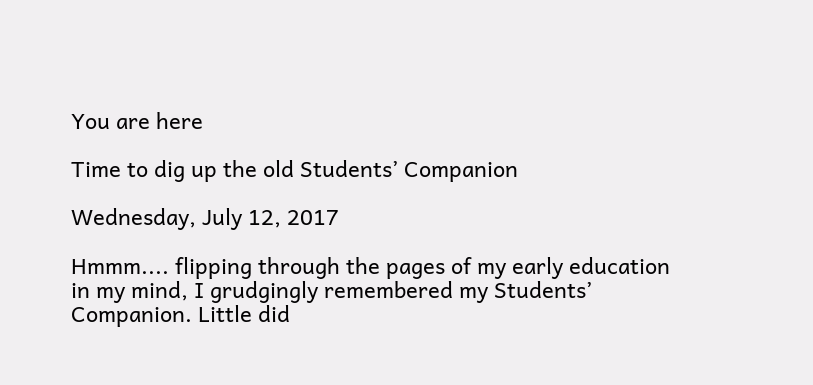You are here

Time to dig up the old Students’ Companion

Wednesday, July 12, 2017

Hmmm.... flipping through the pages of my early education in my mind, I grudgingly remembered my Students’ Companion. Little did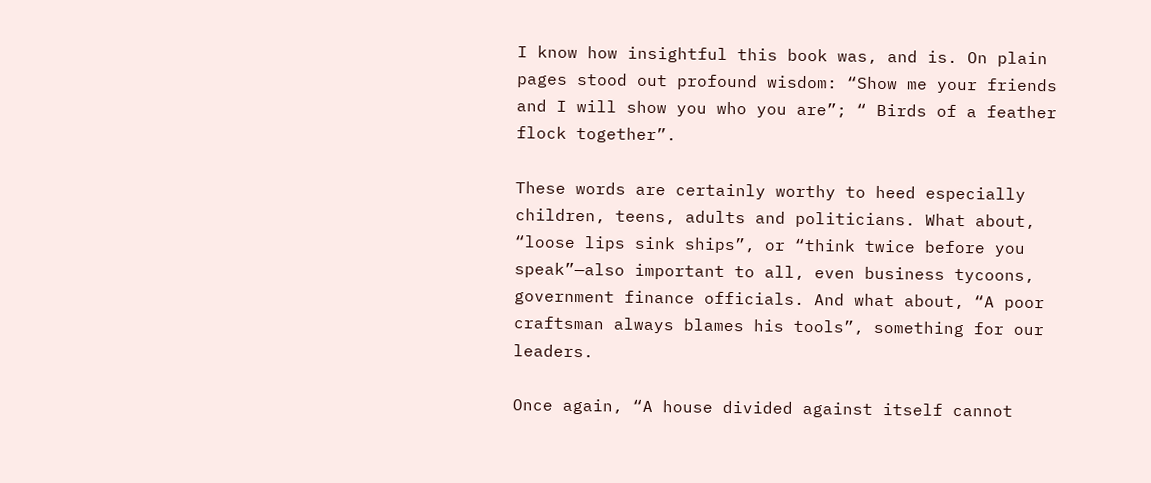I know how insightful this book was, and is. On plain pages stood out profound wisdom: “Show me your friends and I will show you who you are”; “ Birds of a feather flock together”.

These words are certainly worthy to heed especially children, teens, adults and politicians. What about, “loose lips sink ships”, or “think twice before you speak”—also important to all, even business tycoons, government finance officials. And what about, “A poor craftsman always blames his tools”, something for our leaders.

Once again, “A house divided against itself cannot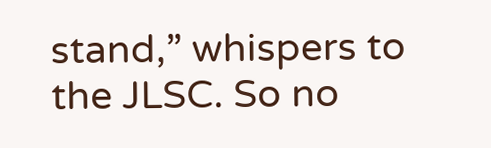stand,” whispers to the JLSC. So no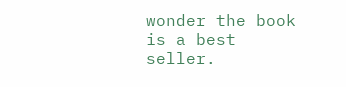wonder the book is a best seller.